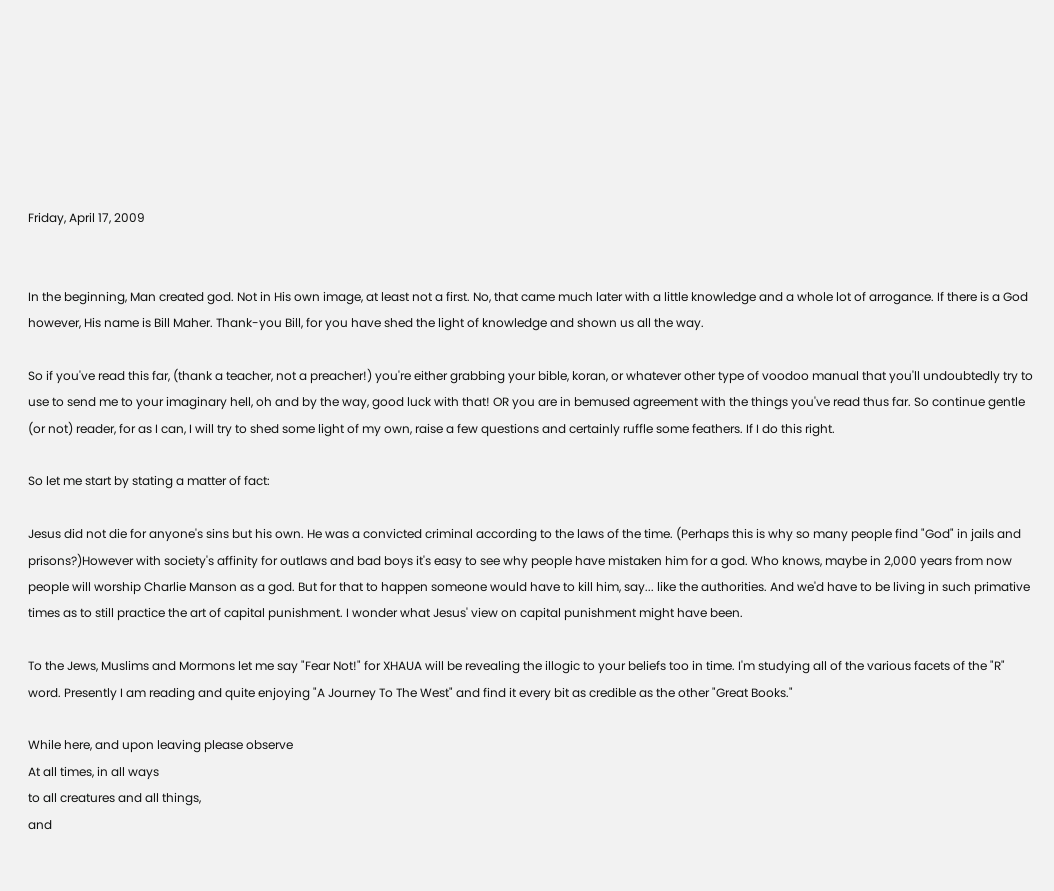Friday, April 17, 2009


In the beginning, Man created god. Not in His own image, at least not a first. No, that came much later with a little knowledge and a whole lot of arrogance. If there is a God however, His name is Bill Maher. Thank-you Bill, for you have shed the light of knowledge and shown us all the way.

So if you've read this far, (thank a teacher, not a preacher!) you're either grabbing your bible, koran, or whatever other type of voodoo manual that you'll undoubtedly try to use to send me to your imaginary hell, oh and by the way, good luck with that! OR you are in bemused agreement with the things you've read thus far. So continue gentle (or not) reader, for as I can, I will try to shed some light of my own, raise a few questions and certainly ruffle some feathers. If I do this right.

So let me start by stating a matter of fact:

Jesus did not die for anyone's sins but his own. He was a convicted criminal according to the laws of the time. (Perhaps this is why so many people find "God" in jails and prisons?)However with society's affinity for outlaws and bad boys it's easy to see why people have mistaken him for a god. Who knows, maybe in 2,000 years from now people will worship Charlie Manson as a god. But for that to happen someone would have to kill him, say... like the authorities. And we'd have to be living in such primative times as to still practice the art of capital punishment. I wonder what Jesus' view on capital punishment might have been.

To the Jews, Muslims and Mormons let me say "Fear Not!" for XHAUA will be revealing the illogic to your beliefs too in time. I'm studying all of the various facets of the "R" word. Presently I am reading and quite enjoying "A Journey To The West" and find it every bit as credible as the other "Great Books."

While here, and upon leaving please observe
At all times, in all ways
to all creatures and all things,
and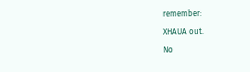remember:

XHAUA out.

No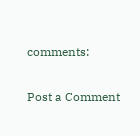comments:

Post a Comment